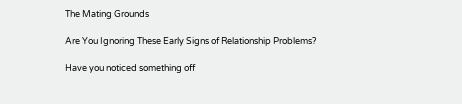The Mating Grounds

Are You Ignoring These Early Signs of Relationship Problems?

Have you noticed something off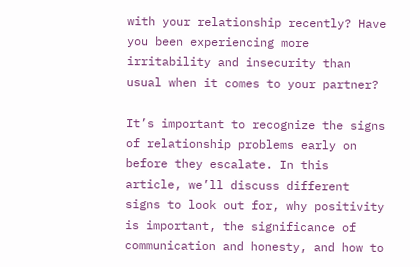with your relationship recently? Have you been experiencing more irritability and insecurity than usual when it comes to your partner?

It’s important to recognize the signs of relationship problems early on before they escalate. In this article, we’ll discuss different signs to look out for, why positivity is important, the significance of communication and honesty, and how to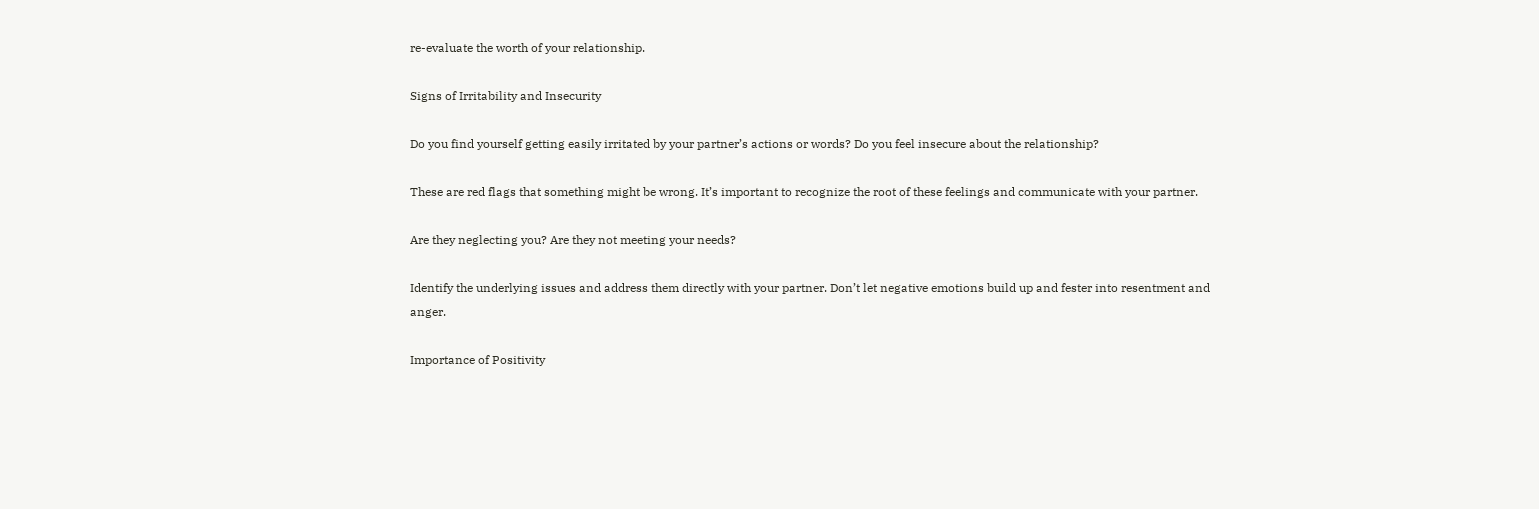re-evaluate the worth of your relationship.

Signs of Irritability and Insecurity

Do you find yourself getting easily irritated by your partner’s actions or words? Do you feel insecure about the relationship?

These are red flags that something might be wrong. It’s important to recognize the root of these feelings and communicate with your partner.

Are they neglecting you? Are they not meeting your needs?

Identify the underlying issues and address them directly with your partner. Don’t let negative emotions build up and fester into resentment and anger.

Importance of Positivity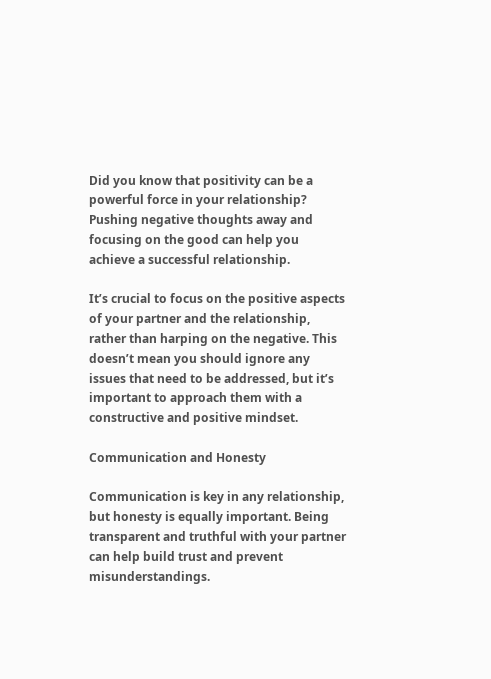Did you know that positivity can be a powerful force in your relationship? Pushing negative thoughts away and focusing on the good can help you achieve a successful relationship.

It’s crucial to focus on the positive aspects of your partner and the relationship, rather than harping on the negative. This doesn’t mean you should ignore any issues that need to be addressed, but it’s important to approach them with a constructive and positive mindset.

Communication and Honesty

Communication is key in any relationship, but honesty is equally important. Being transparent and truthful with your partner can help build trust and prevent misunderstandings.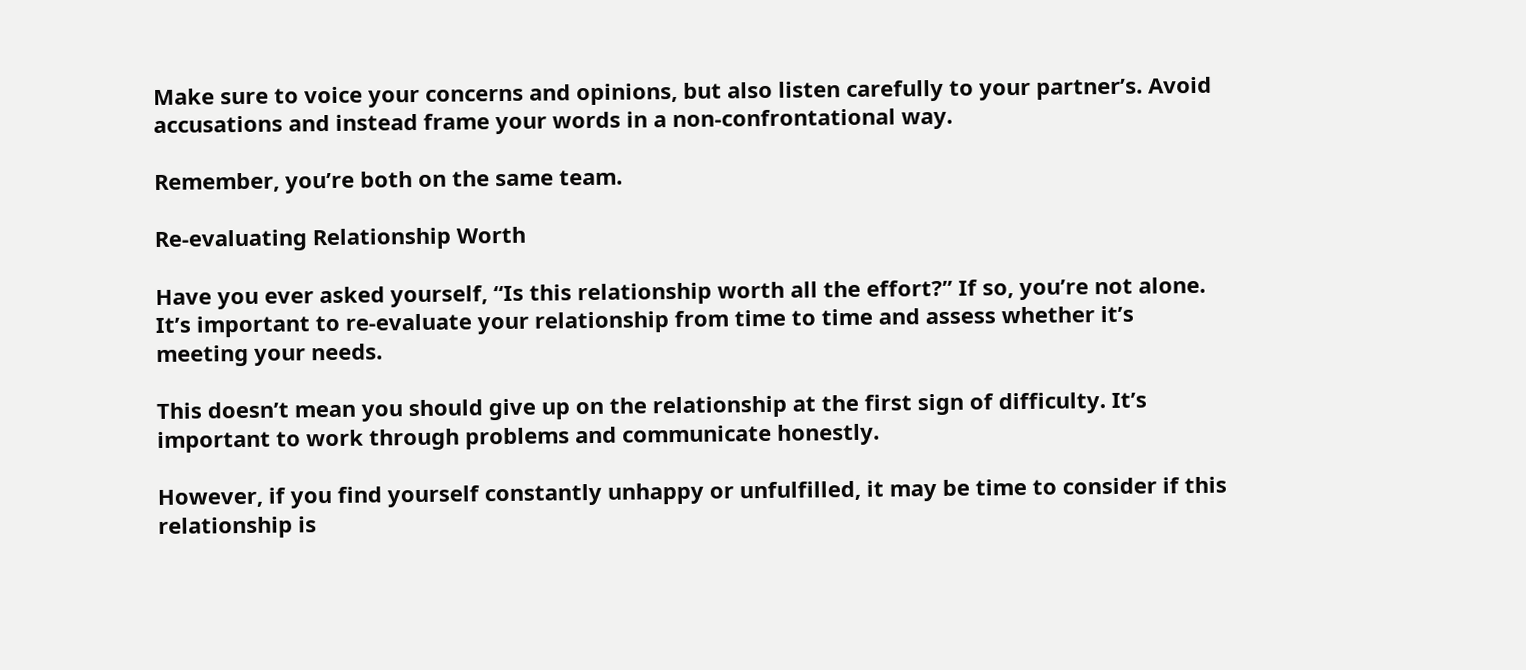Make sure to voice your concerns and opinions, but also listen carefully to your partner’s. Avoid accusations and instead frame your words in a non-confrontational way.

Remember, you’re both on the same team.

Re-evaluating Relationship Worth

Have you ever asked yourself, “Is this relationship worth all the effort?” If so, you’re not alone. It’s important to re-evaluate your relationship from time to time and assess whether it’s meeting your needs.

This doesn’t mean you should give up on the relationship at the first sign of difficulty. It’s important to work through problems and communicate honestly.

However, if you find yourself constantly unhappy or unfulfilled, it may be time to consider if this relationship is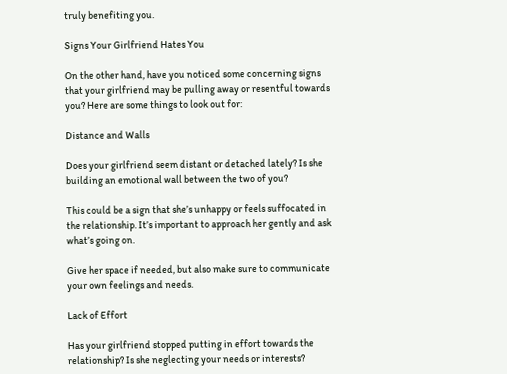truly benefiting you.

Signs Your Girlfriend Hates You

On the other hand, have you noticed some concerning signs that your girlfriend may be pulling away or resentful towards you? Here are some things to look out for:

Distance and Walls

Does your girlfriend seem distant or detached lately? Is she building an emotional wall between the two of you?

This could be a sign that she’s unhappy or feels suffocated in the relationship. It’s important to approach her gently and ask what’s going on.

Give her space if needed, but also make sure to communicate your own feelings and needs.

Lack of Effort

Has your girlfriend stopped putting in effort towards the relationship? Is she neglecting your needs or interests?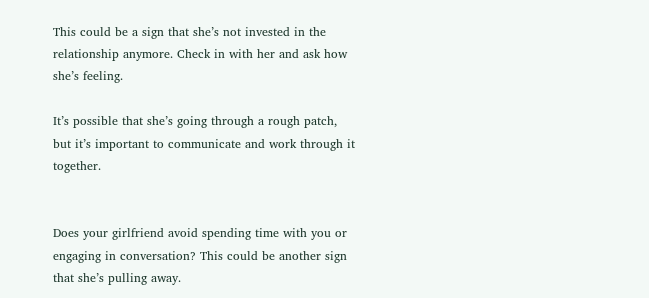This could be a sign that she’s not invested in the relationship anymore. Check in with her and ask how she’s feeling.

It’s possible that she’s going through a rough patch, but it’s important to communicate and work through it together.


Does your girlfriend avoid spending time with you or engaging in conversation? This could be another sign that she’s pulling away.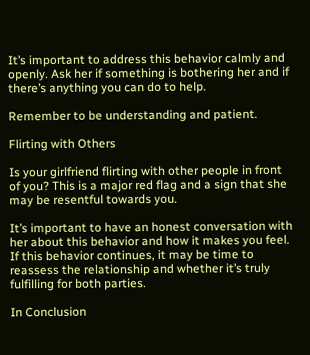It’s important to address this behavior calmly and openly. Ask her if something is bothering her and if there’s anything you can do to help.

Remember to be understanding and patient.

Flirting with Others

Is your girlfriend flirting with other people in front of you? This is a major red flag and a sign that she may be resentful towards you.

It’s important to have an honest conversation with her about this behavior and how it makes you feel. If this behavior continues, it may be time to reassess the relationship and whether it’s truly fulfilling for both parties.

In Conclusion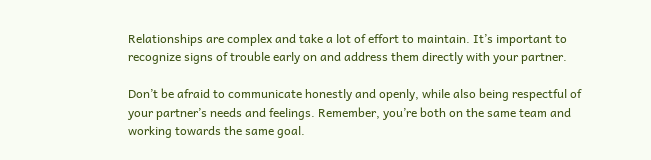Relationships are complex and take a lot of effort to maintain. It’s important to recognize signs of trouble early on and address them directly with your partner.

Don’t be afraid to communicate honestly and openly, while also being respectful of your partner’s needs and feelings. Remember, you’re both on the same team and working towards the same goal.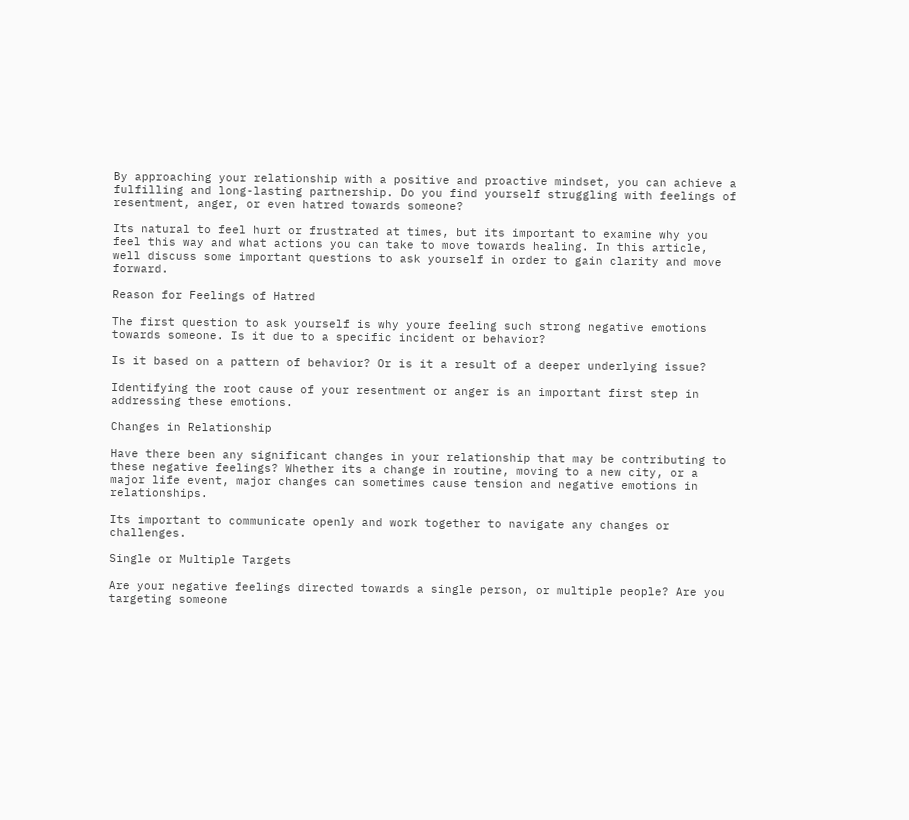By approaching your relationship with a positive and proactive mindset, you can achieve a fulfilling and long-lasting partnership. Do you find yourself struggling with feelings of resentment, anger, or even hatred towards someone?

Its natural to feel hurt or frustrated at times, but its important to examine why you feel this way and what actions you can take to move towards healing. In this article, well discuss some important questions to ask yourself in order to gain clarity and move forward.

Reason for Feelings of Hatred

The first question to ask yourself is why youre feeling such strong negative emotions towards someone. Is it due to a specific incident or behavior?

Is it based on a pattern of behavior? Or is it a result of a deeper underlying issue?

Identifying the root cause of your resentment or anger is an important first step in addressing these emotions.

Changes in Relationship

Have there been any significant changes in your relationship that may be contributing to these negative feelings? Whether its a change in routine, moving to a new city, or a major life event, major changes can sometimes cause tension and negative emotions in relationships.

Its important to communicate openly and work together to navigate any changes or challenges.

Single or Multiple Targets

Are your negative feelings directed towards a single person, or multiple people? Are you targeting someone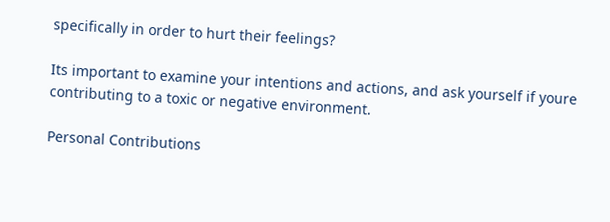specifically in order to hurt their feelings?

Its important to examine your intentions and actions, and ask yourself if youre contributing to a toxic or negative environment.

Personal Contributions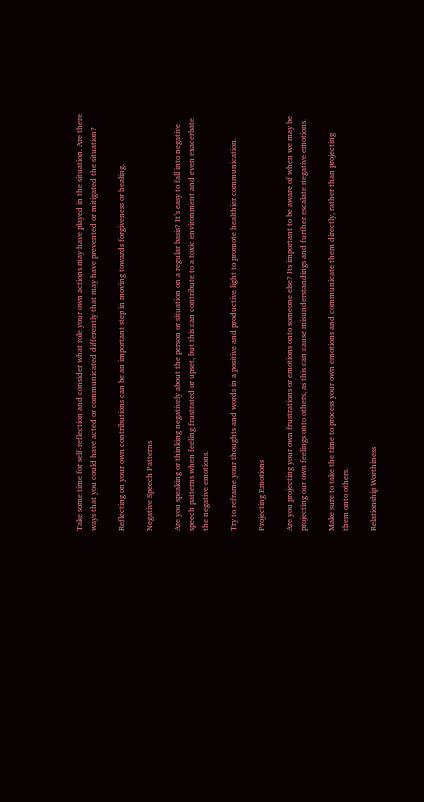Take some time for self-reflection and consider what role your own actions may have played in the situation. Are there ways that you could have acted or communicated differently that may have prevented or mitigated the situation?

Reflecting on your own contributions can be an important step in moving towards forgiveness or healing.

Negative Speech Patterns

Are you speaking or thinking negatively about the person or situation on a regular basis? It’s easy to fall into negative speech patterns when feeling frustrated or upset, but this can contribute to a toxic environment and even exacerbate the negative emotions.

Try to reframe your thoughts and words in a positive and productive light to promote healthier communication.

Projecting Emotions

Are you projecting your own frustrations or emotions onto someone else? Its important to be aware of when we may be projecting our own feelings onto others, as this can cause misunderstandings and further escalate negative emotions.

Make sure to take the time to process your own emotions and communicate them directly, rather than projecting them onto others.

Relationship Worthiness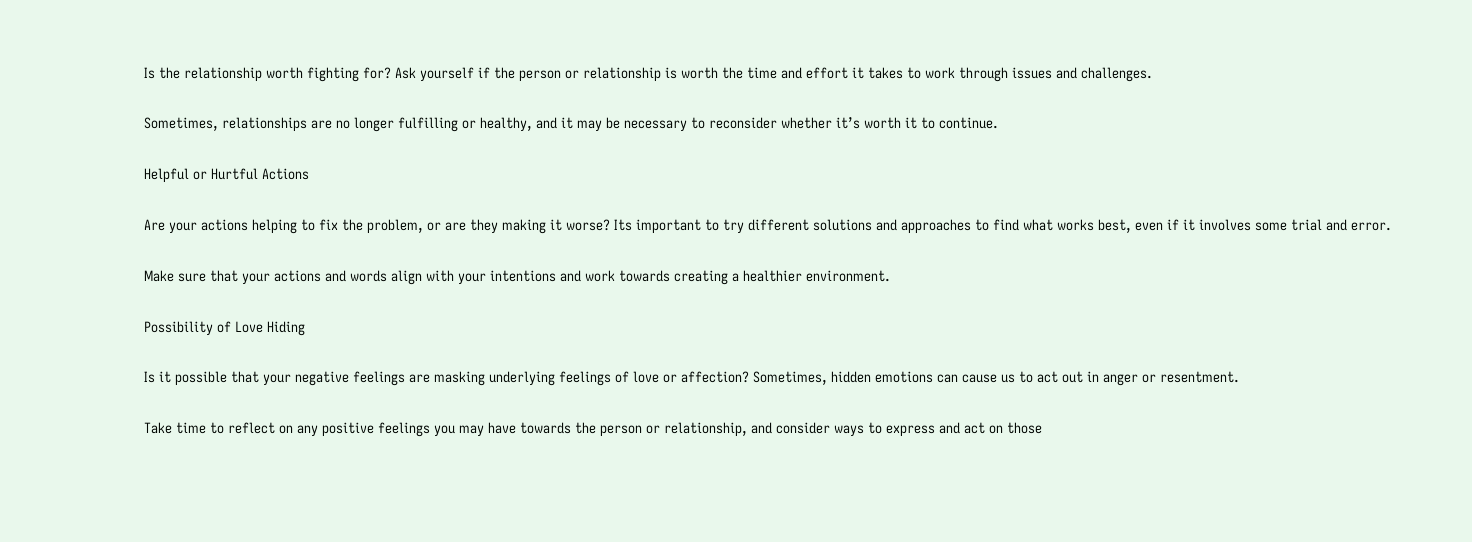Is the relationship worth fighting for? Ask yourself if the person or relationship is worth the time and effort it takes to work through issues and challenges.

Sometimes, relationships are no longer fulfilling or healthy, and it may be necessary to reconsider whether it’s worth it to continue.

Helpful or Hurtful Actions

Are your actions helping to fix the problem, or are they making it worse? Its important to try different solutions and approaches to find what works best, even if it involves some trial and error.

Make sure that your actions and words align with your intentions and work towards creating a healthier environment.

Possibility of Love Hiding

Is it possible that your negative feelings are masking underlying feelings of love or affection? Sometimes, hidden emotions can cause us to act out in anger or resentment.

Take time to reflect on any positive feelings you may have towards the person or relationship, and consider ways to express and act on those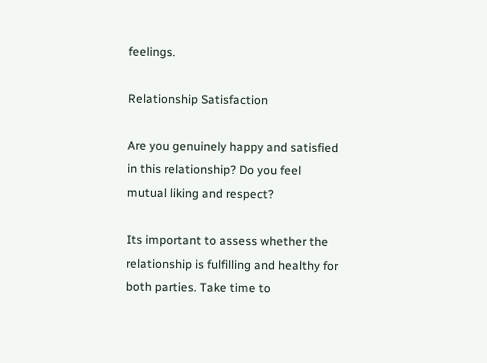feelings.

Relationship Satisfaction

Are you genuinely happy and satisfied in this relationship? Do you feel mutual liking and respect?

Its important to assess whether the relationship is fulfilling and healthy for both parties. Take time to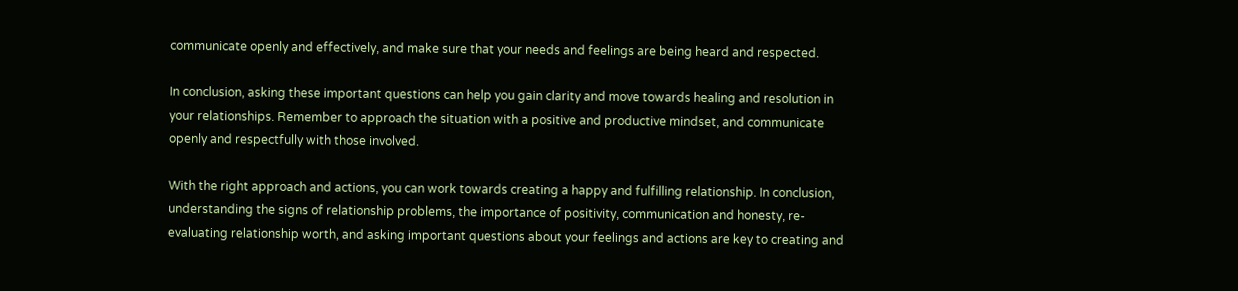communicate openly and effectively, and make sure that your needs and feelings are being heard and respected.

In conclusion, asking these important questions can help you gain clarity and move towards healing and resolution in your relationships. Remember to approach the situation with a positive and productive mindset, and communicate openly and respectfully with those involved.

With the right approach and actions, you can work towards creating a happy and fulfilling relationship. In conclusion, understanding the signs of relationship problems, the importance of positivity, communication and honesty, re-evaluating relationship worth, and asking important questions about your feelings and actions are key to creating and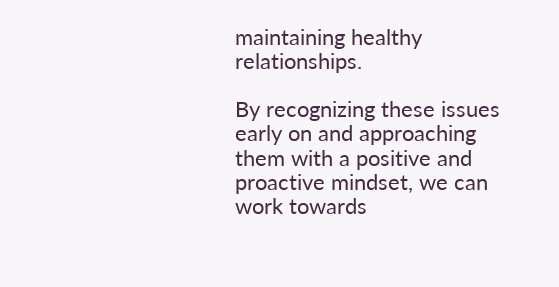maintaining healthy relationships.

By recognizing these issues early on and approaching them with a positive and proactive mindset, we can work towards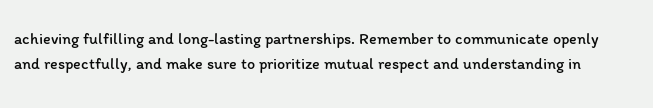achieving fulfilling and long-lasting partnerships. Remember to communicate openly and respectfully, and make sure to prioritize mutual respect and understanding in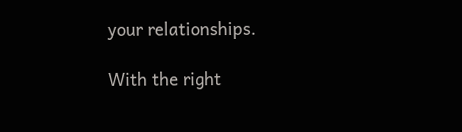your relationships.

With the right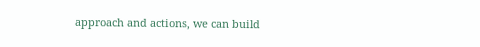approach and actions, we can build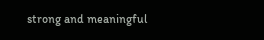strong and meaningful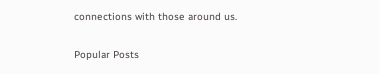connections with those around us.

Popular Posts